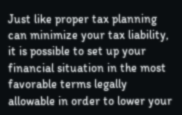Just like proper tax planning can minimize your tax liability, it is possible to set up your financial situation in the most favorable terms legally allowable in order to lower your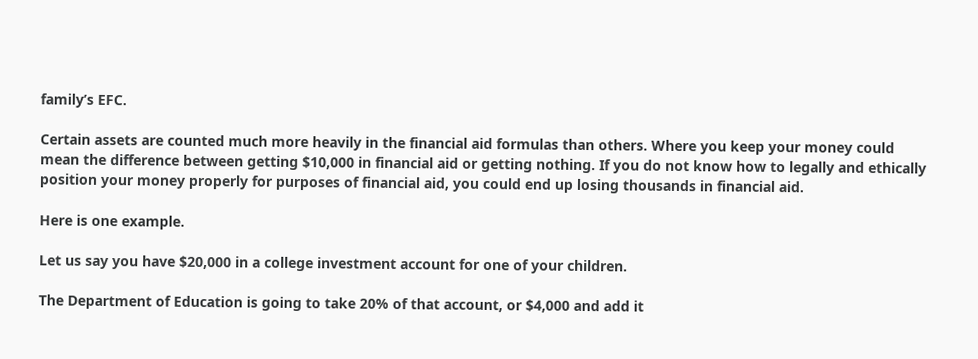family’s EFC.

Certain assets are counted much more heavily in the financial aid formulas than others. Where you keep your money could mean the difference between getting $10,000 in financial aid or getting nothing. If you do not know how to legally and ethically position your money properly for purposes of financial aid, you could end up losing thousands in financial aid.

Here is one example.

Let us say you have $20,000 in a college investment account for one of your children.

The Department of Education is going to take 20% of that account, or $4,000 and add it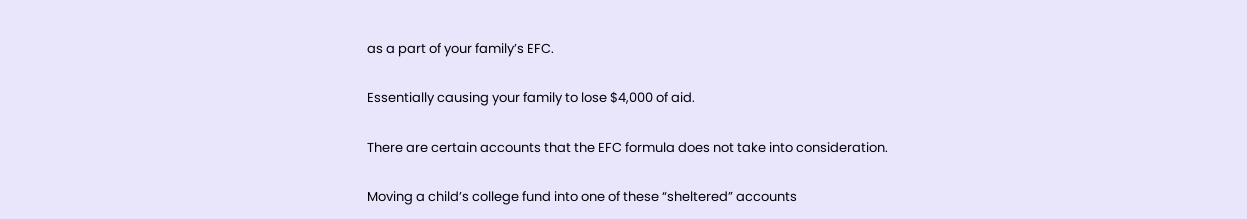as a part of your family’s EFC.

Essentially causing your family to lose $4,000 of aid.

There are certain accounts that the EFC formula does not take into consideration.

Moving a child’s college fund into one of these “sheltered” accounts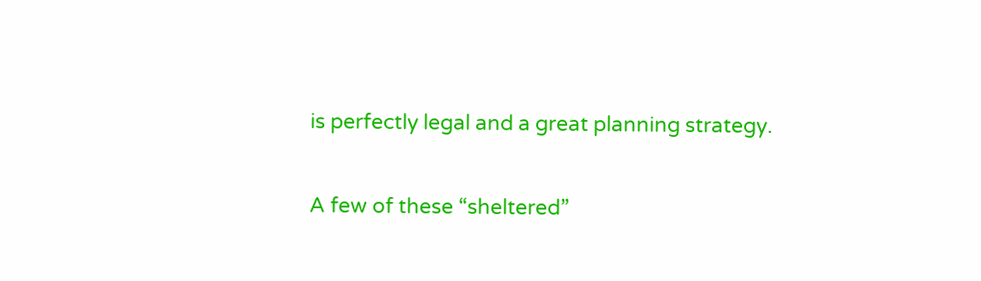is perfectly legal and a great planning strategy.

A few of these “sheltered”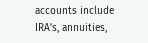accounts include IRA’s, annuities,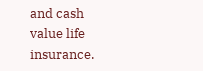and cash value life insurance.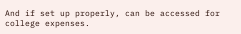And if set up properly, can be accessed for college expenses.